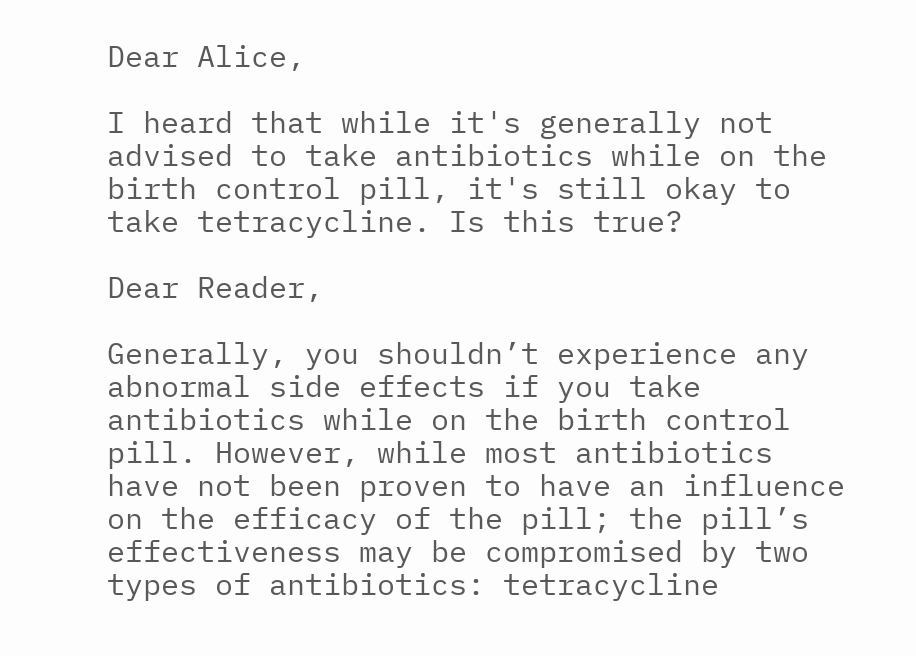Dear Alice,

I heard that while it's generally not advised to take antibiotics while on the birth control pill, it's still okay to take tetracycline. Is this true?

Dear Reader,

Generally, you shouldn’t experience any abnormal side effects if you take antibiotics while on the birth control pill. However, while most antibiotics have not been proven to have an influence on the efficacy of the pill; the pill’s effectiveness may be compromised by two types of antibiotics: tetracycline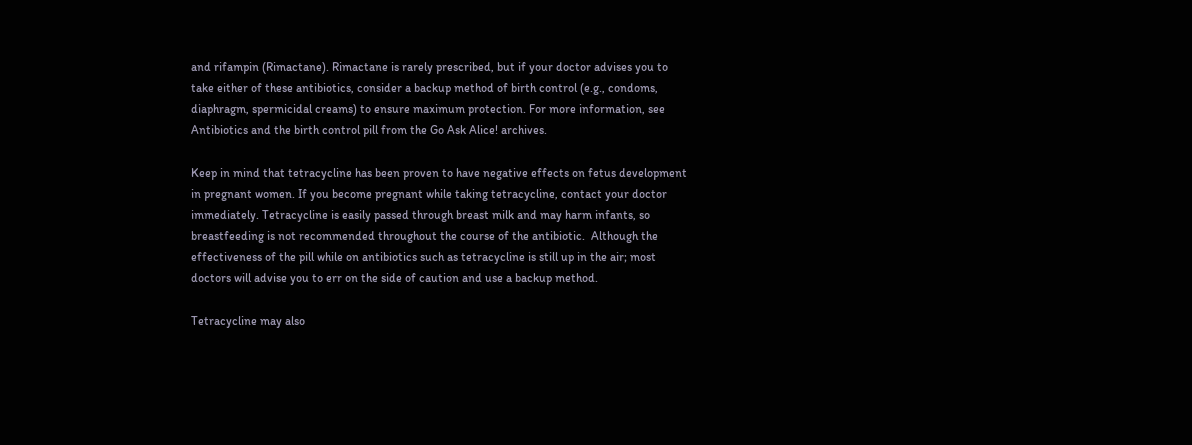and rifampin (Rimactane). Rimactane is rarely prescribed, but if your doctor advises you to take either of these antibiotics, consider a backup method of birth control (e.g., condoms, diaphragm, spermicidal creams) to ensure maximum protection. For more information, see Antibiotics and the birth control pill from the Go Ask Alice! archives.

Keep in mind that tetracycline has been proven to have negative effects on fetus development in pregnant women. If you become pregnant while taking tetracycline, contact your doctor immediately. Tetracycline is easily passed through breast milk and may harm infants, so breastfeeding is not recommended throughout the course of the antibiotic.  Although the effectiveness of the pill while on antibiotics such as tetracycline is still up in the air; most doctors will advise you to err on the side of caution and use a backup method.

Tetracycline may also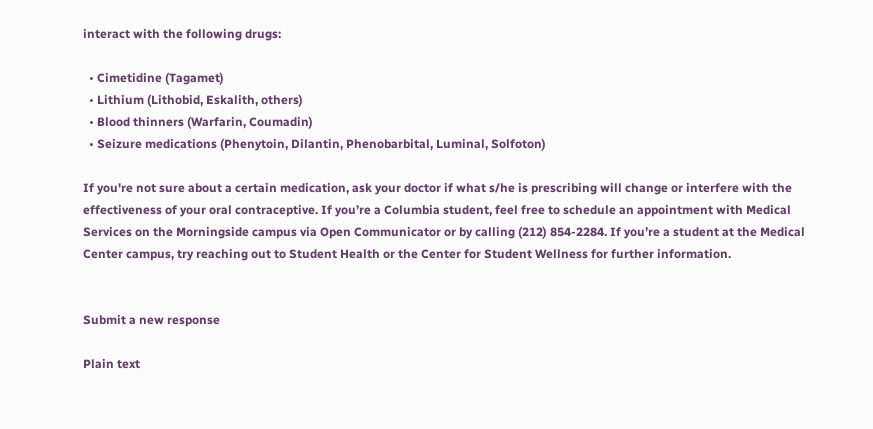interact with the following drugs:

  • Cimetidine (Tagamet)
  • Lithium (Lithobid, Eskalith, others)
  • Blood thinners (Warfarin, Coumadin)
  • Seizure medications (Phenytoin, Dilantin, Phenobarbital, Luminal, Solfoton)

If you're not sure about a certain medication, ask your doctor if what s/he is prescribing will change or interfere with the effectiveness of your oral contraceptive. If you’re a Columbia student, feel free to schedule an appointment with Medical Services on the Morningside campus via Open Communicator or by calling (212) 854-2284. If you’re a student at the Medical Center campus, try reaching out to Student Health or the Center for Student Wellness for further information.


Submit a new response

Plain text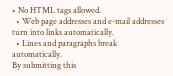• No HTML tags allowed.
  • Web page addresses and e-mail addresses turn into links automatically.
  • Lines and paragraphs break automatically.
By submitting this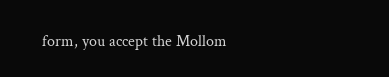form, you accept the Mollom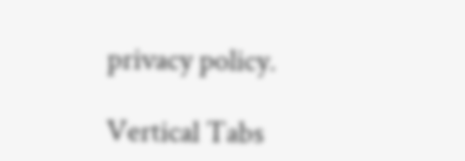privacy policy.

Vertical Tabs